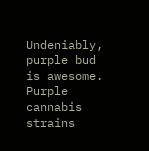Undeniably, purple bud is awesome. Purple cannabis strains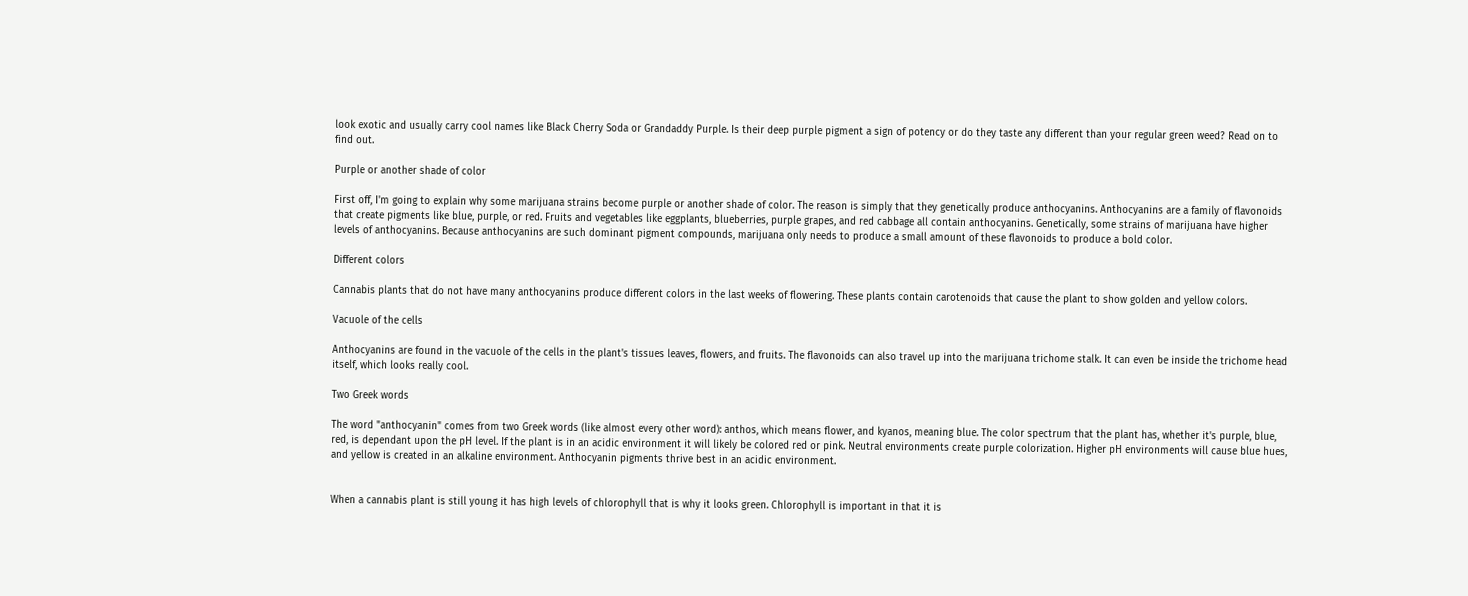look exotic and usually carry cool names like Black Cherry Soda or Grandaddy Purple. Is their deep purple pigment a sign of potency or do they taste any different than your regular green weed? Read on to find out.

Purple or another shade of color

First off, I'm going to explain why some marijuana strains become purple or another shade of color. The reason is simply that they genetically produce anthocyanins. Anthocyanins are a family of flavonoids that create pigments like blue, purple, or red. Fruits and vegetables like eggplants, blueberries, purple grapes, and red cabbage all contain anthocyanins. Genetically, some strains of marijuana have higher levels of anthocyanins. Because anthocyanins are such dominant pigment compounds, marijuana only needs to produce a small amount of these flavonoids to produce a bold color.

Different colors

Cannabis plants that do not have many anthocyanins produce different colors in the last weeks of flowering. These plants contain carotenoids that cause the plant to show golden and yellow colors.

Vacuole of the cells

Anthocyanins are found in the vacuole of the cells in the plant's tissues leaves, flowers, and fruits. The flavonoids can also travel up into the marijuana trichome stalk. It can even be inside the trichome head itself, which looks really cool.

Two Greek words

The word "anthocyanin" comes from two Greek words (like almost every other word): anthos, which means flower, and kyanos, meaning blue. The color spectrum that the plant has, whether it's purple, blue, red, is dependant upon the pH level. If the plant is in an acidic environment it will likely be colored red or pink. Neutral environments create purple colorization. Higher pH environments will cause blue hues, and yellow is created in an alkaline environment. Anthocyanin pigments thrive best in an acidic environment.


When a cannabis plant is still young it has high levels of chlorophyll that is why it looks green. Chlorophyll is important in that it is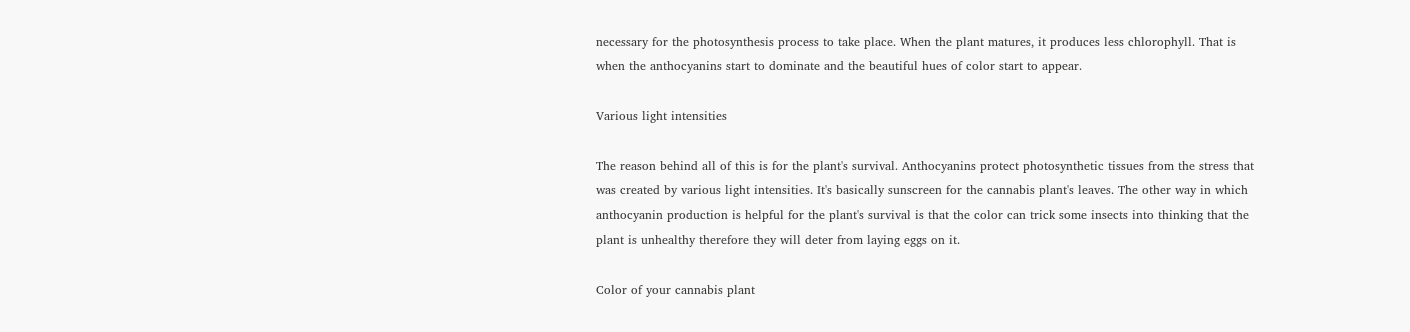necessary for the photosynthesis process to take place. When the plant matures, it produces less chlorophyll. That is when the anthocyanins start to dominate and the beautiful hues of color start to appear.

Various light intensities

The reason behind all of this is for the plant's survival. Anthocyanins protect photosynthetic tissues from the stress that was created by various light intensities. It's basically sunscreen for the cannabis plant's leaves. The other way in which anthocyanin production is helpful for the plant's survival is that the color can trick some insects into thinking that the plant is unhealthy therefore they will deter from laying eggs on it.

Color of your cannabis plant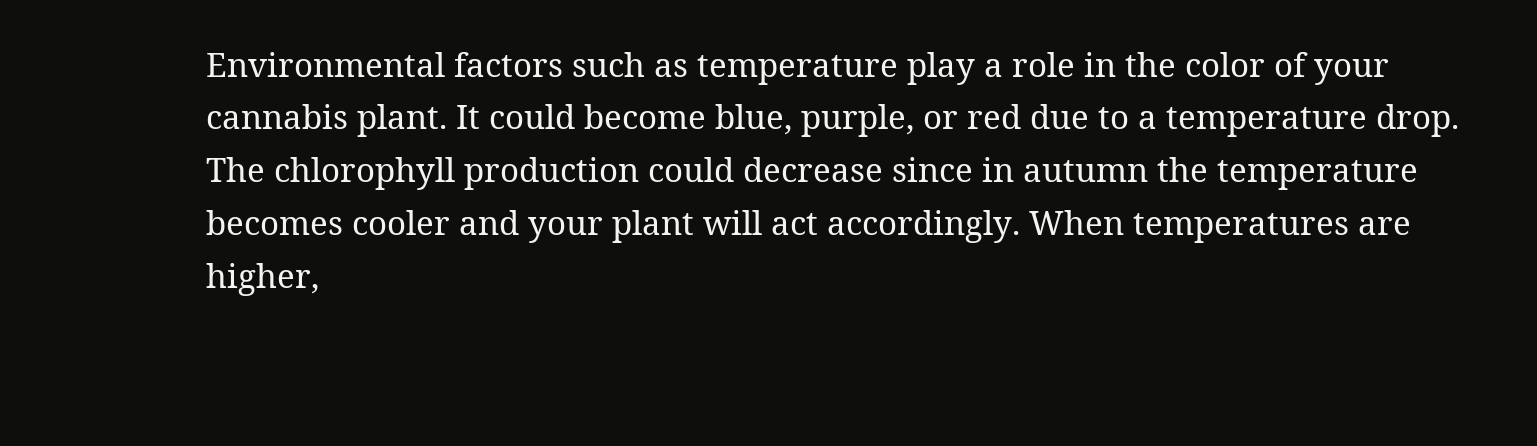Environmental factors such as temperature play a role in the color of your cannabis plant. It could become blue, purple, or red due to a temperature drop. The chlorophyll production could decrease since in autumn the temperature becomes cooler and your plant will act accordingly. When temperatures are higher,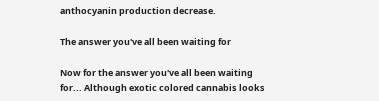anthocyanin production decrease.

The answer you've all been waiting for

Now for the answer you've all been waiting for... Although exotic colored cannabis looks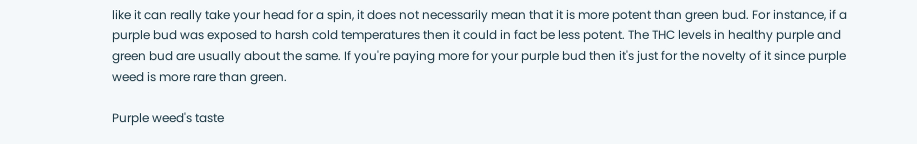like it can really take your head for a spin, it does not necessarily mean that it is more potent than green bud. For instance, if a purple bud was exposed to harsh cold temperatures then it could in fact be less potent. The THC levels in healthy purple and green bud are usually about the same. If you're paying more for your purple bud then it's just for the novelty of it since purple weed is more rare than green.

Purple weed's taste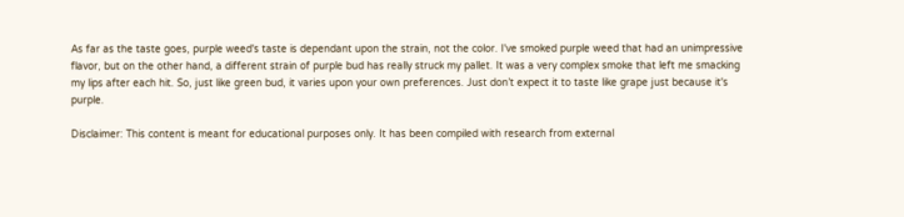As far as the taste goes, purple weed's taste is dependant upon the strain, not the color. I've smoked purple weed that had an unimpressive flavor, but on the other hand, a different strain of purple bud has really struck my pallet. It was a very complex smoke that left me smacking my lips after each hit. So, just like green bud, it varies upon your own preferences. Just don’t expect it to taste like grape just because it's purple.

Disclaimer: This content is meant for educational purposes only. It has been compiled with research from external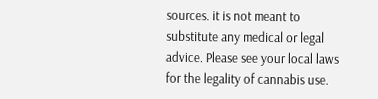sources. it is not meant to substitute any medical or legal advice. Please see your local laws for the legality of cannabis use.